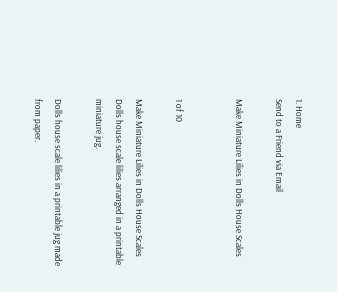1. Home
Send to a Friend via Email

Make Miniature Lilies in Dolls House Scales


1 of 10

Make Miniature Lilies in Dolls House Scales
Dolls house scale lilies arranged in a printable miniature jug.

Dolls house scale lilies in a printable jug made from paper.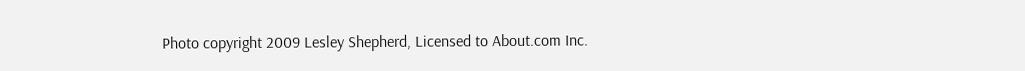Photo copyright 2009 Lesley Shepherd, Licensed to About.com Inc.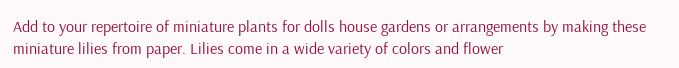Add to your repertoire of miniature plants for dolls house gardens or arrangements by making these miniature lilies from paper. Lilies come in a wide variety of colors and flower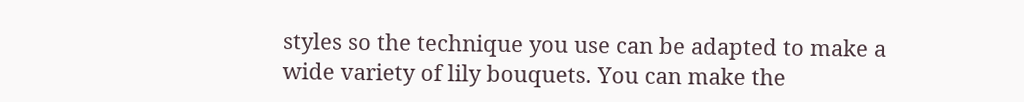styles so the technique you use can be adapted to make a wide variety of lily bouquets. You can make the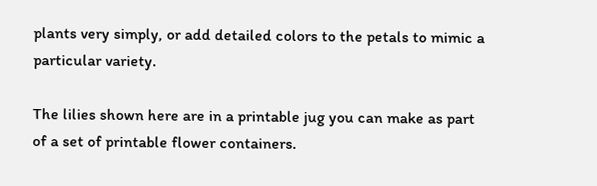plants very simply, or add detailed colors to the petals to mimic a particular variety.

The lilies shown here are in a printable jug you can make as part of a set of printable flower containers.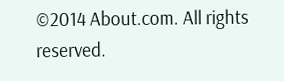©2014 About.com. All rights reserved.